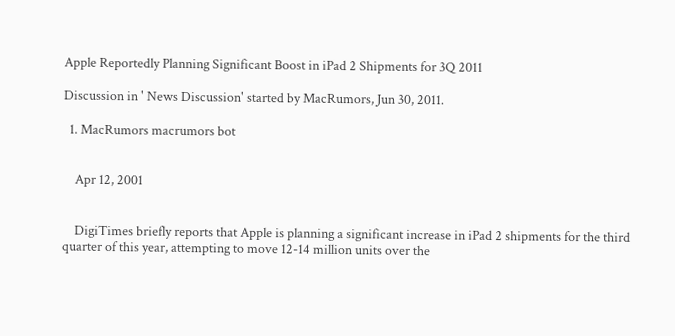Apple Reportedly Planning Significant Boost in iPad 2 Shipments for 3Q 2011

Discussion in ' News Discussion' started by MacRumors, Jun 30, 2011.

  1. MacRumors macrumors bot


    Apr 12, 2001


    DigiTimes briefly reports that Apple is planning a significant increase in iPad 2 shipments for the third quarter of this year, attempting to move 12-14 million units over the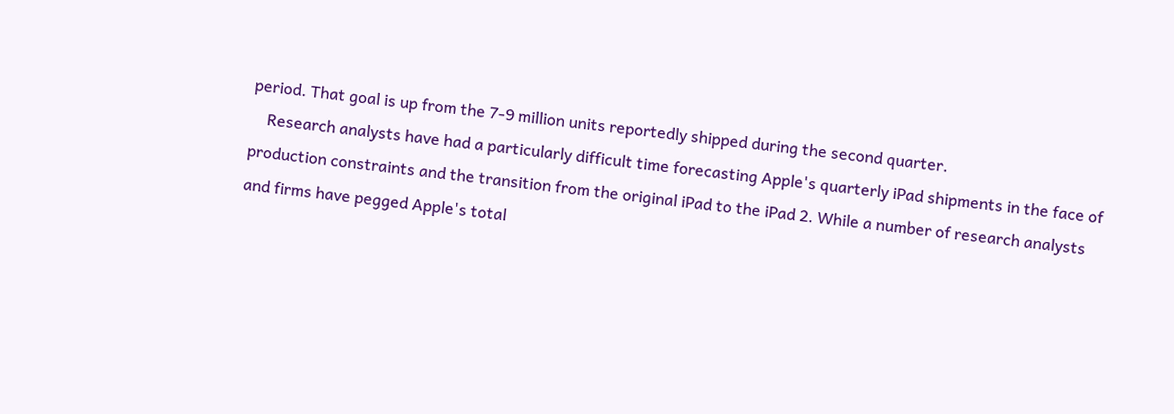period. That goal is up from the 7-9 million units reportedly shipped during the second quarter.
    Research analysts have had a particularly difficult time forecasting Apple's quarterly iPad shipments in the face of production constraints and the transition from the original iPad to the iPad 2. While a number of research analysts and firms have pegged Apple's total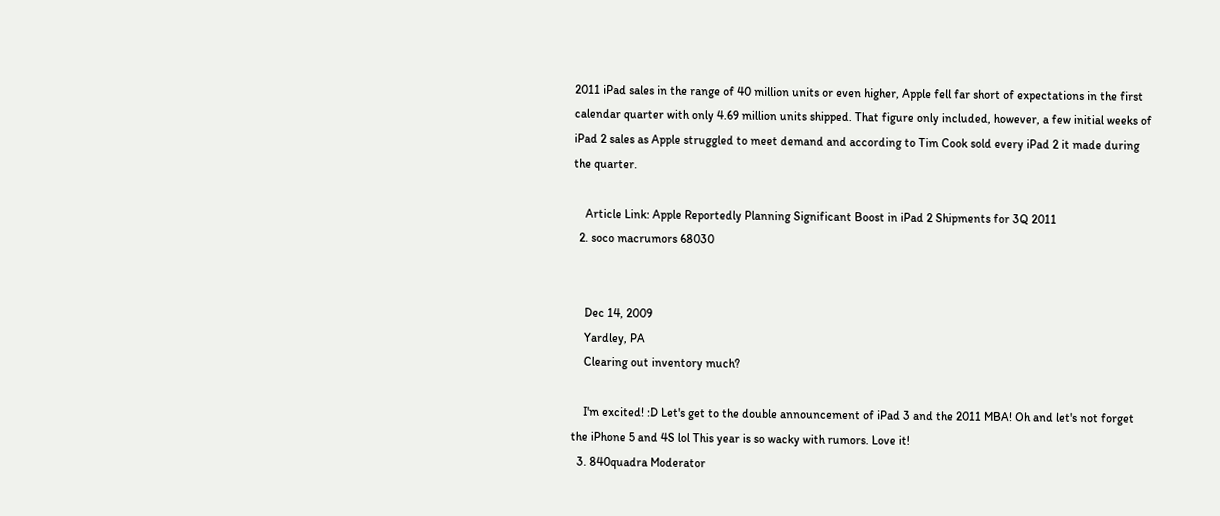2011 iPad sales in the range of 40 million units or even higher, Apple fell far short of expectations in the first calendar quarter with only 4.69 million units shipped. That figure only included, however, a few initial weeks of iPad 2 sales as Apple struggled to meet demand and according to Tim Cook sold every iPad 2 it made during the quarter.

    Article Link: Apple Reportedly Planning Significant Boost in iPad 2 Shipments for 3Q 2011
  2. soco macrumors 68030


    Dec 14, 2009
    Yardley, PA
    Clearing out inventory much?

    I'm excited! :D Let's get to the double announcement of iPad 3 and the 2011 MBA! Oh and let's not forget the iPhone 5 and 4S lol This year is so wacky with rumors. Love it!
  3. 840quadra Moderator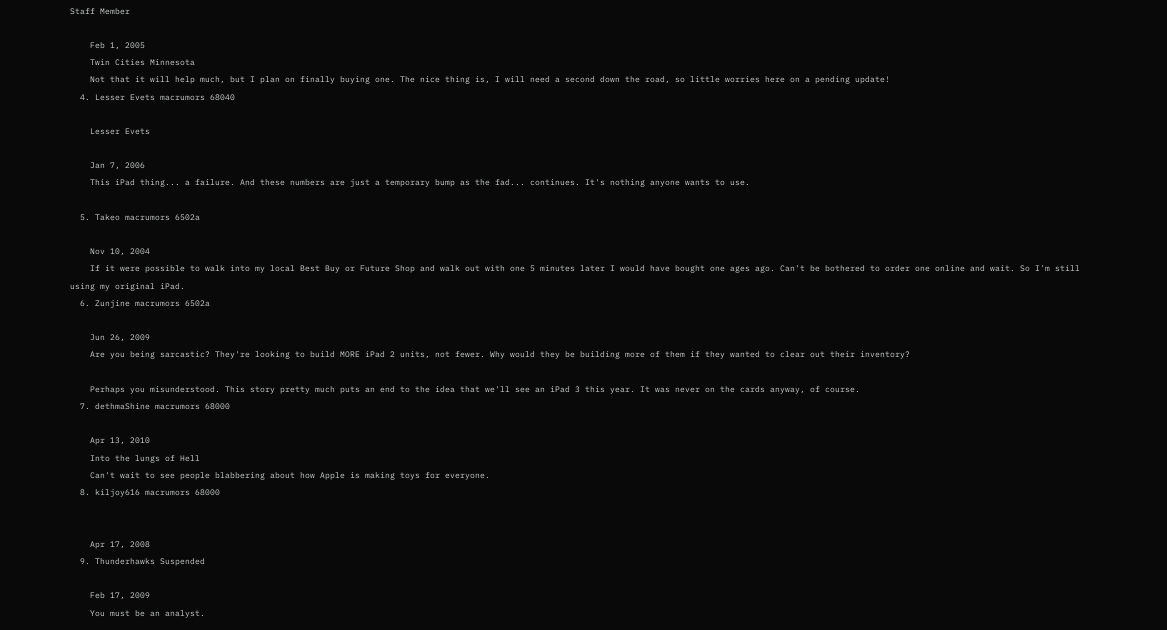Staff Member

    Feb 1, 2005
    Twin Cities Minnesota
    Not that it will help much, but I plan on finally buying one. The nice thing is, I will need a second down the road, so little worries here on a pending update!
  4. Lesser Evets macrumors 68040

    Lesser Evets

    Jan 7, 2006
    This iPad thing... a failure. And these numbers are just a temporary bump as the fad... continues. It's nothing anyone wants to use.

  5. Takeo macrumors 6502a

    Nov 10, 2004
    If it were possible to walk into my local Best Buy or Future Shop and walk out with one 5 minutes later I would have bought one ages ago. Can't be bothered to order one online and wait. So I'm still using my original iPad.
  6. Zunjine macrumors 6502a

    Jun 26, 2009
    Are you being sarcastic? They're looking to build MORE iPad 2 units, not fewer. Why would they be building more of them if they wanted to clear out their inventory?

    Perhaps you misunderstood. This story pretty much puts an end to the idea that we'll see an iPad 3 this year. It was never on the cards anyway, of course.
  7. dethmaShine macrumors 68000

    Apr 13, 2010
    Into the lungs of Hell
    Can't wait to see people blabbering about how Apple is making toys for everyone.
  8. kiljoy616 macrumors 68000


    Apr 17, 2008
  9. Thunderhawks Suspended

    Feb 17, 2009
    You must be an analyst.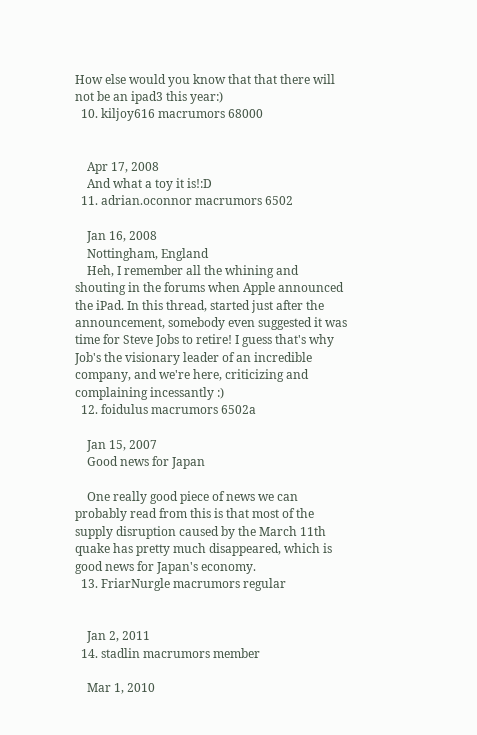How else would you know that that there will not be an ipad3 this year:)
  10. kiljoy616 macrumors 68000


    Apr 17, 2008
    And what a toy it is!:D
  11. adrian.oconnor macrumors 6502

    Jan 16, 2008
    Nottingham, England
    Heh, I remember all the whining and shouting in the forums when Apple announced the iPad. In this thread, started just after the announcement, somebody even suggested it was time for Steve Jobs to retire! I guess that's why Job's the visionary leader of an incredible company, and we're here, criticizing and complaining incessantly :)
  12. foidulus macrumors 6502a

    Jan 15, 2007
    Good news for Japan

    One really good piece of news we can probably read from this is that most of the supply disruption caused by the March 11th quake has pretty much disappeared, which is good news for Japan's economy.
  13. FriarNurgle macrumors regular


    Jan 2, 2011
  14. stadlin macrumors member

    Mar 1, 2010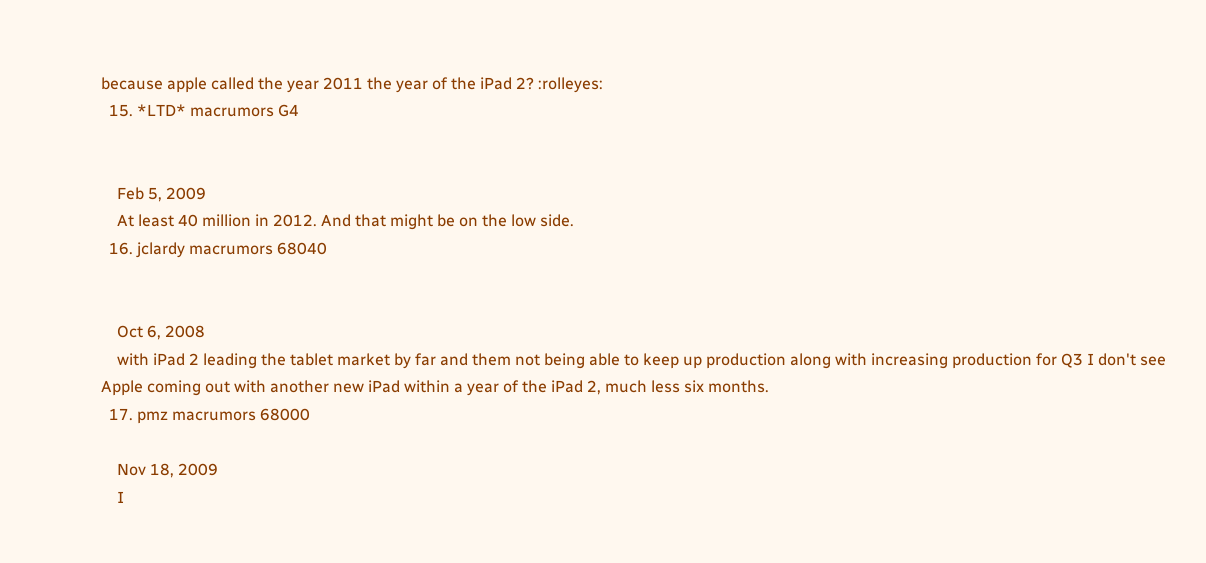because apple called the year 2011 the year of the iPad 2? :rolleyes:
  15. *LTD* macrumors G4


    Feb 5, 2009
    At least 40 million in 2012. And that might be on the low side.
  16. jclardy macrumors 68040


    Oct 6, 2008
    with iPad 2 leading the tablet market by far and them not being able to keep up production along with increasing production for Q3 I don't see Apple coming out with another new iPad within a year of the iPad 2, much less six months.
  17. pmz macrumors 68000

    Nov 18, 2009
    I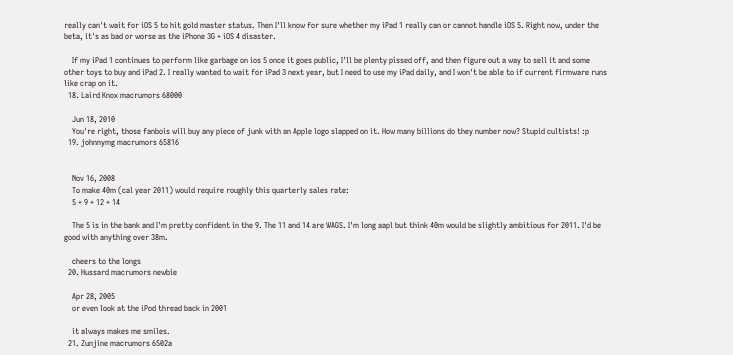really can't wait for iOS 5 to hit gold master status. Then I'll know for sure whether my iPad 1 really can or cannot handle iOS 5. Right now, under the beta, it's as bad or worse as the iPhone 3G + iOS 4 disaster.

    If my iPad 1 continues to perform like garbage on ios 5 once it goes public, I'll be plenty pissed off, and then figure out a way to sell it and some other toys to buy and iPad 2. I really wanted to wait for iPad 3 next year, but I need to use my iPad daily, and I won't be able to if current firmware runs like crap on it.
  18. Laird Knox macrumors 68000

    Jun 18, 2010
    You're right, those fanbois will buy any piece of junk with an Apple logo slapped on it. How many billions do they number now? Stupid cultists! :p
  19. johnnymg macrumors 65816


    Nov 16, 2008
    To make 40m (cal year 2011) would require roughly this quarterly sales rate:
    5 + 9 + 12 + 14

    The 5 is in the bank and I'm pretty confident in the 9. The 11 and 14 are WAGS. I'm long aapl but think 40m would be slightly ambitious for 2011. I'd be good with anything over 38m.

    cheers to the longs
  20. Hussard macrumors newbie

    Apr 28, 2005
    or even look at the iPod thread back in 2001

    it always makes me smiles.
  21. Zunjine macrumors 6502a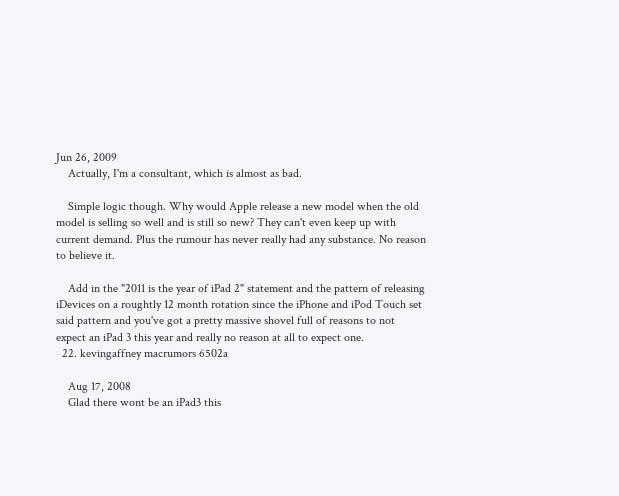Jun 26, 2009
    Actually, I'm a consultant, which is almost as bad.

    Simple logic though. Why would Apple release a new model when the old model is selling so well and is still so new? They can't even keep up with current demand. Plus the rumour has never really had any substance. No reason to believe it.

    Add in the "2011 is the year of iPad 2" statement and the pattern of releasing iDevices on a roughtly 12 month rotation since the iPhone and iPod Touch set said pattern and you've got a pretty massive shovel full of reasons to not expect an iPad 3 this year and really no reason at all to expect one.
  22. kevingaffney macrumors 6502a

    Aug 17, 2008
    Glad there wont be an iPad3 this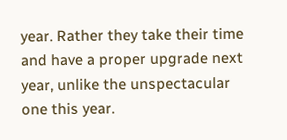year. Rather they take their time and have a proper upgrade next year, unlike the unspectacular one this year.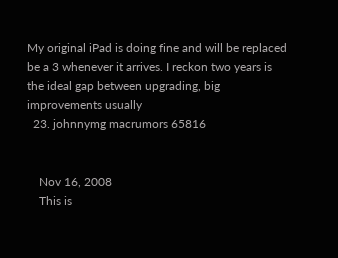My original iPad is doing fine and will be replaced be a 3 whenever it arrives. I reckon two years is the ideal gap between upgrading, big improvements usually
  23. johnnymg macrumors 65816


    Nov 16, 2008
    This is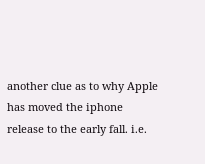another clue as to why Apple has moved the iphone release to the early fall. i.e.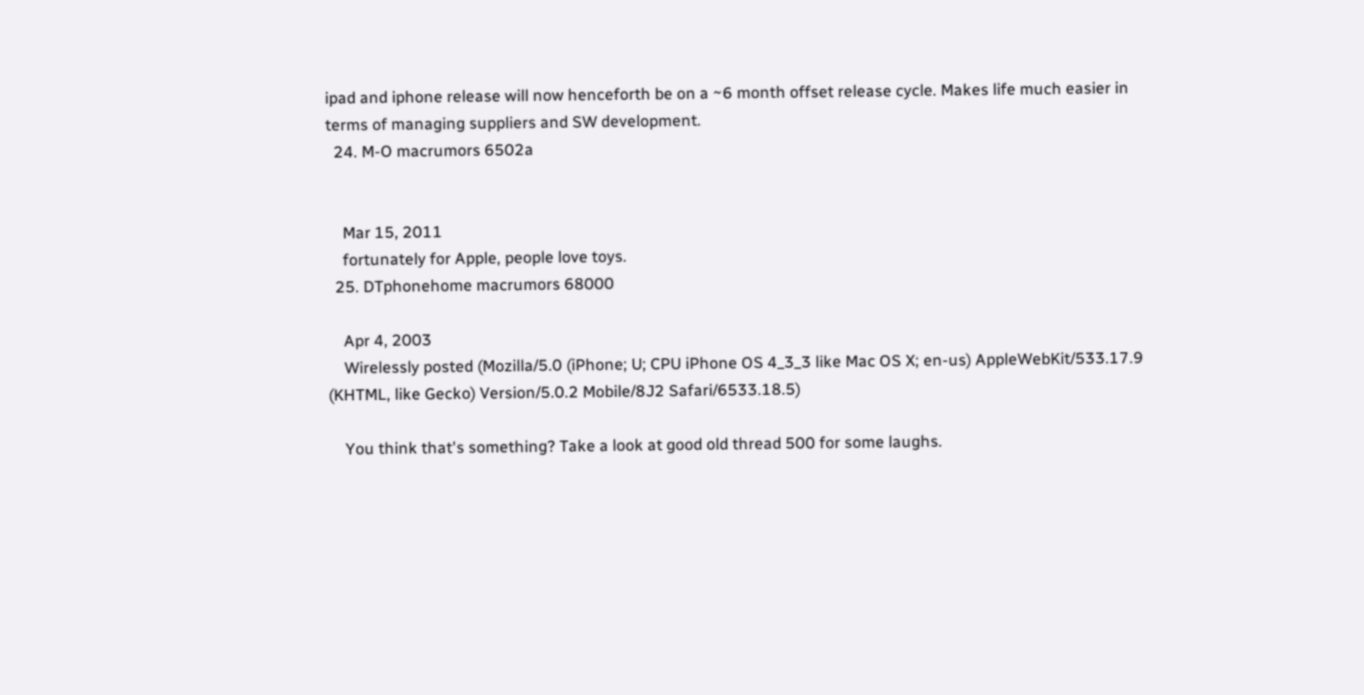ipad and iphone release will now henceforth be on a ~6 month offset release cycle. Makes life much easier in terms of managing suppliers and SW development.
  24. M-O macrumors 6502a


    Mar 15, 2011
    fortunately for Apple, people love toys.
  25. DTphonehome macrumors 68000

    Apr 4, 2003
    Wirelessly posted (Mozilla/5.0 (iPhone; U; CPU iPhone OS 4_3_3 like Mac OS X; en-us) AppleWebKit/533.17.9 (KHTML, like Gecko) Version/5.0.2 Mobile/8J2 Safari/6533.18.5)

    You think that's something? Take a look at good old thread 500 for some laughs.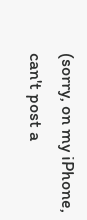(sorry, on my iPhone, can't post a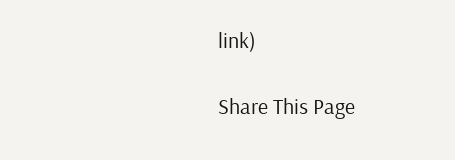link)

Share This Page